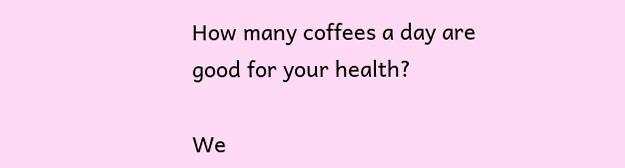How many coffees a day are good for your health?

We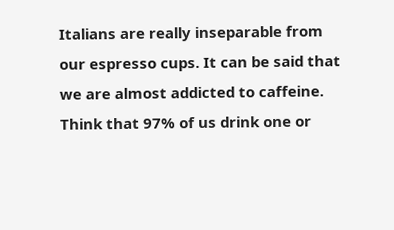Italians are really inseparable from our espresso cups. It can be said that we are almost addicted to caffeine. Think that 97% of us drink one or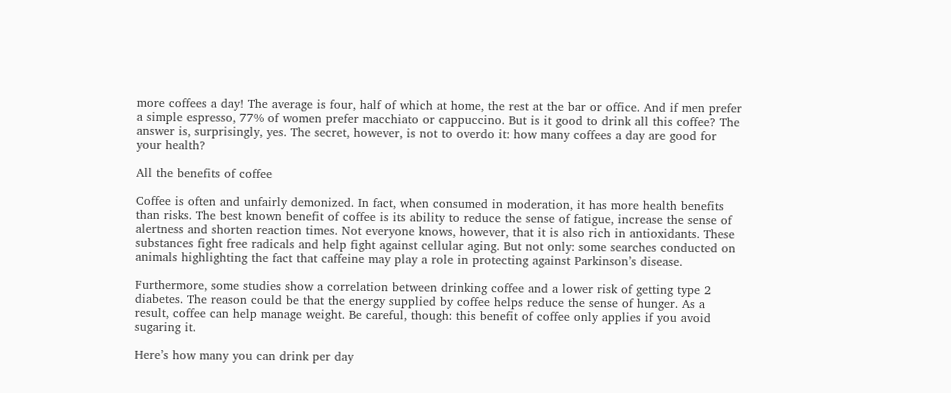more coffees a day! The average is four, half of which at home, the rest at the bar or office. And if men prefer a simple espresso, 77% of women prefer macchiato or cappuccino. But is it good to drink all this coffee? The answer is, surprisingly, yes. The secret, however, is not to overdo it: how many coffees a day are good for your health?

All the benefits of coffee

Coffee is often and unfairly demonized. In fact, when consumed in moderation, it has more health benefits than risks. The best known benefit of coffee is its ability to reduce the sense of fatigue, increase the sense of alertness and shorten reaction times. Not everyone knows, however, that it is also rich in antioxidants. These substances fight free radicals and help fight against cellular aging. But not only: some searches conducted on animals highlighting the fact that caffeine may play a role in protecting against Parkinson’s disease.

Furthermore, some studies show a correlation between drinking coffee and a lower risk of getting type 2 diabetes. The reason could be that the energy supplied by coffee helps reduce the sense of hunger. As a result, coffee can help manage weight. Be careful, though: this benefit of coffee only applies if you avoid sugaring it.

Here’s how many you can drink per day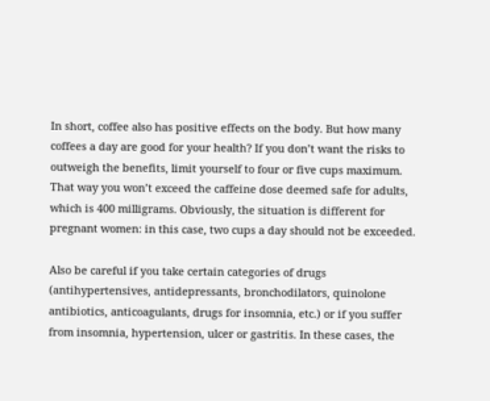In short, coffee also has positive effects on the body. But how many coffees a day are good for your health? If you don’t want the risks to outweigh the benefits, limit yourself to four or five cups maximum. That way you won’t exceed the caffeine dose deemed safe for adults, which is 400 milligrams. Obviously, the situation is different for pregnant women: in this case, two cups a day should not be exceeded.

Also be careful if you take certain categories of drugs (antihypertensives, antidepressants, bronchodilators, quinolone antibiotics, anticoagulants, drugs for insomnia, etc.) or if you suffer from insomnia, hypertension, ulcer or gastritis. In these cases, the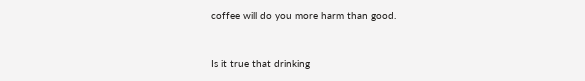coffee will do you more harm than good.


Is it true that drinking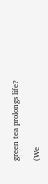green tea prolongs life?

(We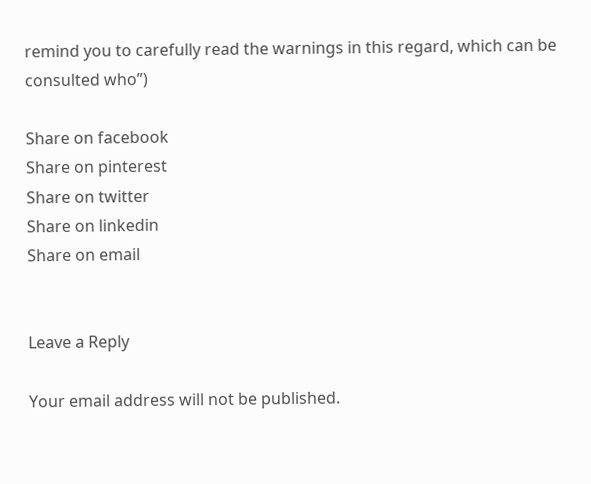remind you to carefully read the warnings in this regard, which can be consulted who”)

Share on facebook
Share on pinterest
Share on twitter
Share on linkedin
Share on email


Leave a Reply

Your email address will not be published.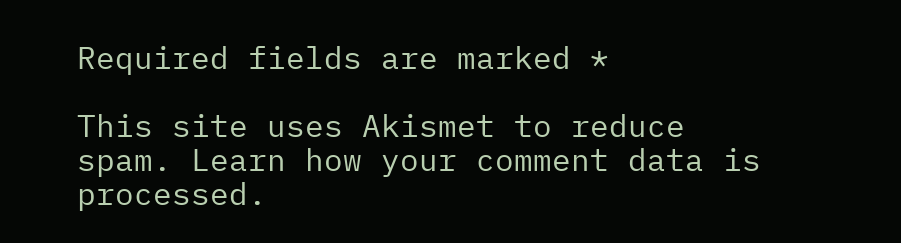Required fields are marked *

This site uses Akismet to reduce spam. Learn how your comment data is processed.